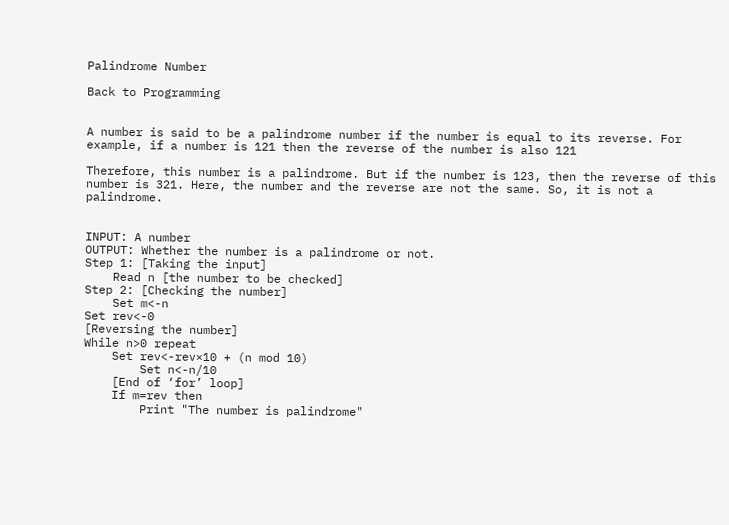Palindrome Number

Back to Programming


A number is said to be a palindrome number if the number is equal to its reverse. For example, if a number is 121 then the reverse of the number is also 121

Therefore, this number is a palindrome. But if the number is 123, then the reverse of this number is 321. Here, the number and the reverse are not the same. So, it is not a palindrome.


INPUT: A number
OUTPUT: Whether the number is a palindrome or not.
Step 1: [Taking the input]
    Read n [the number to be checked]
Step 2: [Checking the number]
    Set m<-n
Set rev<-0
[Reversing the number]
While n>0 repeat
    Set rev<-rev×10 + (n mod 10)
        Set n<-n/10
    [End of ‘for’ loop]
    If m=rev then
        Print "The number is palindrome"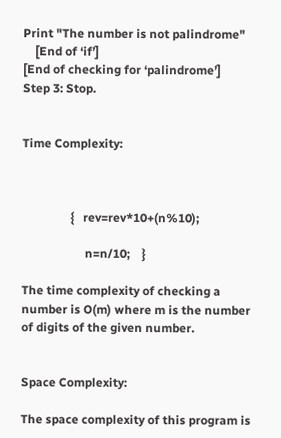Print "The number is not palindrome"
    [End of ‘if’]
[End of checking for ‘palindrome’]
Step 3: Stop.


Time Complexity:



                {   rev=rev*10+(n%10);

                     n=n/10;    }

The time complexity of checking a number is O(m) where m is the number of digits of the given number.


Space Complexity:

The space complexity of this program is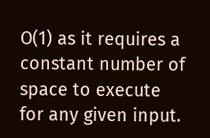O(1) as it requires a constant number of space to execute for any given input.